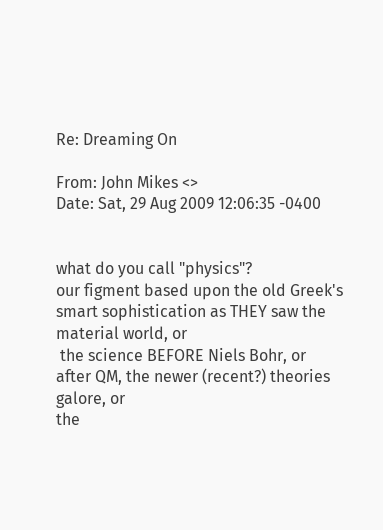Re: Dreaming On

From: John Mikes <>
Date: Sat, 29 Aug 2009 12:06:35 -0400


what do you call "physics"?
our figment based upon the old Greek's smart sophistication as THEY saw the
material world, or
 the science BEFORE Niels Bohr, or
after QM, the newer (recent?) theories galore, or
the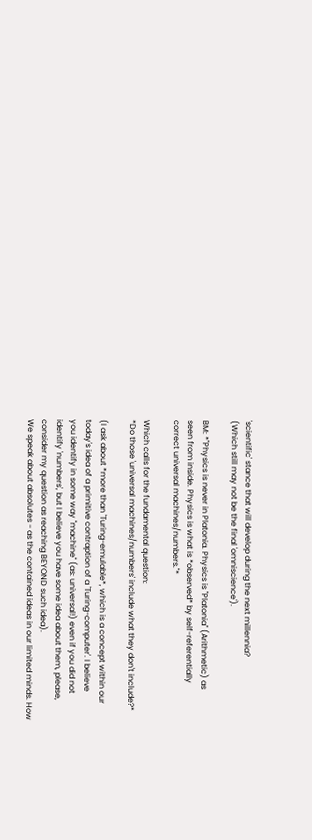'scientific' stance that will develop during the next millennia?
(Which still may not be the final 'omniscience').

BM: *"Physics is never in Platonia. Physics is "Platonia" (Arithmetic) as
seen from inside. Physics is what is *observed* by self-referentially
correct universal machines/numbers."*

Which calls for the fundamental question:
*Do those 'universal machines/numbers' include what they don't include?*

(I ask about *more than 'Turing-emulable*, which is a concept within our
today's idea of a primitive contraption of a 'Turing-computer'. I believe
you identify in some way "machine" (as: universal!) even if you did not
identify 'numbers', but I believe you have some idea about them, please,
consider my question as reaching BEYOND such idea).
We speak about absolutes - as the contained ideas in our limited minds. How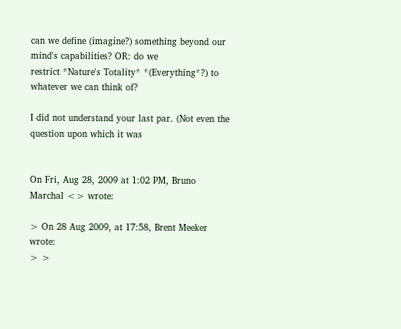can we define (imagine?) something beyond our mind's capabilities? OR: do we
restrict *Nature's Totality* *(Everything*?) to whatever we can think of?

I did not understand your last par. (Not even the question upon which it was


On Fri, Aug 28, 2009 at 1:02 PM, Bruno Marchal <> wrote:

> On 28 Aug 2009, at 17:58, Brent Meeker wrote:
> >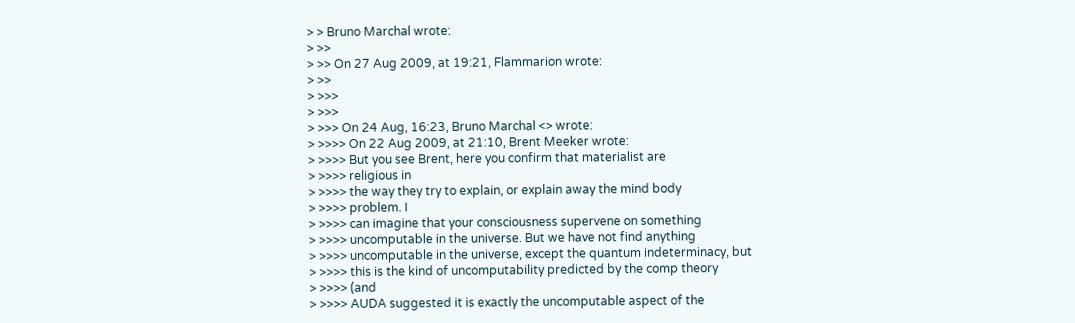> > Bruno Marchal wrote:
> >>
> >> On 27 Aug 2009, at 19:21, Flammarion wrote:
> >>
> >>>
> >>>
> >>> On 24 Aug, 16:23, Bruno Marchal <> wrote:
> >>>> On 22 Aug 2009, at 21:10, Brent Meeker wrote:
> >>>> But you see Brent, here you confirm that materialist are
> >>>> religious in
> >>>> the way they try to explain, or explain away the mind body
> >>>> problem. I
> >>>> can imagine that your consciousness supervene on something
> >>>> uncomputable in the universe. But we have not find anything
> >>>> uncomputable in the universe, except the quantum indeterminacy, but
> >>>> this is the kind of uncomputability predicted by the comp theory
> >>>> (and
> >>>> AUDA suggested it is exactly the uncomputable aspect of the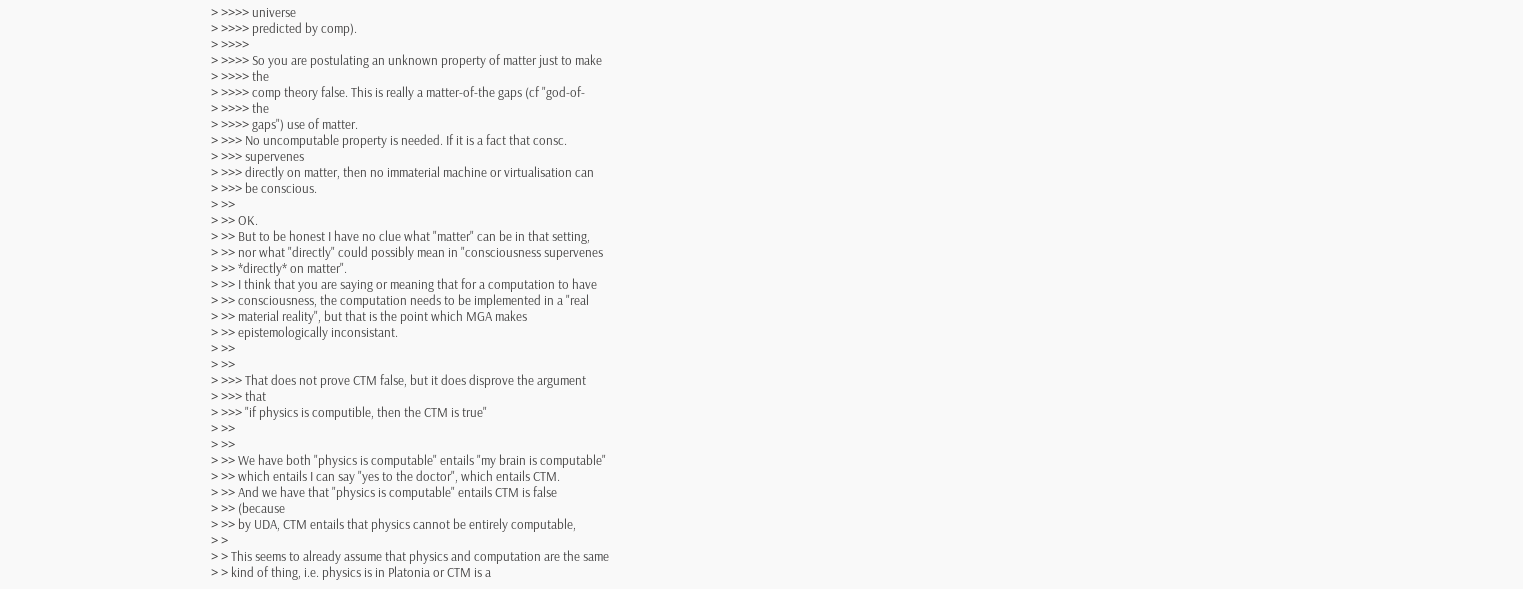> >>>> universe
> >>>> predicted by comp).
> >>>>
> >>>> So you are postulating an unknown property of matter just to make
> >>>> the
> >>>> comp theory false. This is really a matter-of-the gaps (cf "god-of-
> >>>> the
> >>>> gaps") use of matter.
> >>> No uncomputable property is needed. If it is a fact that consc.
> >>> supervenes
> >>> directly on matter, then no immaterial machine or virtualisation can
> >>> be conscious.
> >>
> >> OK.
> >> But to be honest I have no clue what "matter" can be in that setting,
> >> nor what "directly" could possibly mean in "consciousness supervenes
> >> *directly* on matter".
> >> I think that you are saying or meaning that for a computation to have
> >> consciousness, the computation needs to be implemented in a "real
> >> material reality", but that is the point which MGA makes
> >> epistemologically inconsistant.
> >>
> >>
> >>> That does not prove CTM false, but it does disprove the argument
> >>> that
> >>> "if physics is computible, then the CTM is true"
> >>
> >>
> >> We have both "physics is computable" entails "my brain is computable"
> >> which entails I can say "yes to the doctor", which entails CTM.
> >> And we have that "physics is computable" entails CTM is false
> >> (because
> >> by UDA, CTM entails that physics cannot be entirely computable,
> >
> > This seems to already assume that physics and computation are the same
> > kind of thing, i.e. physics is in Platonia or CTM is a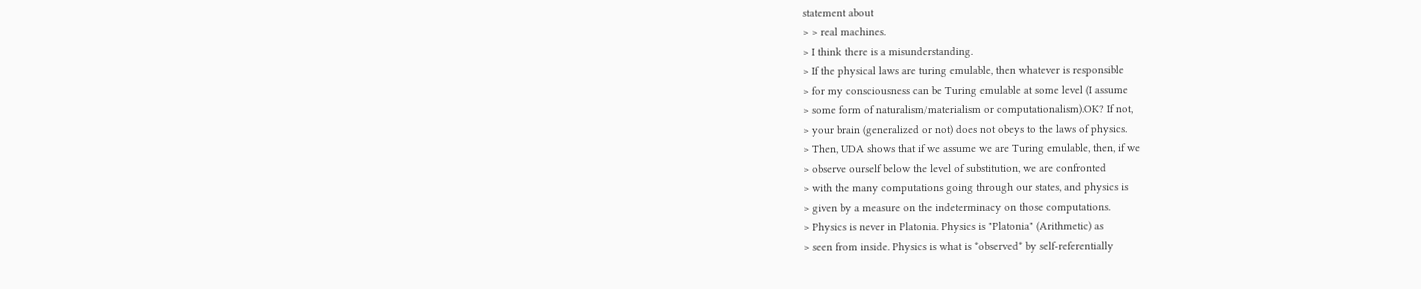statement about
> > real machines.
> I think there is a misunderstanding.
> If the physical laws are turing emulable, then whatever is responsible
> for my consciousness can be Turing emulable at some level (I assume
> some form of naturalism/materialism or computationalism).OK? If not,
> your brain (generalized or not) does not obeys to the laws of physics.
> Then, UDA shows that if we assume we are Turing emulable, then, if we
> observe ourself below the level of substitution, we are confronted
> with the many computations going through our states, and physics is
> given by a measure on the indeterminacy on those computations.
> Physics is never in Platonia. Physics is "Platonia" (Arithmetic) as
> seen from inside. Physics is what is *observed* by self-referentially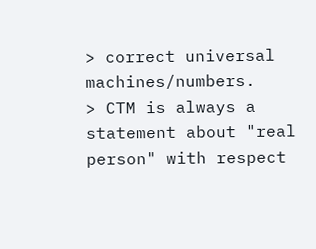> correct universal machines/numbers.
> CTM is always a statement about "real person" with respect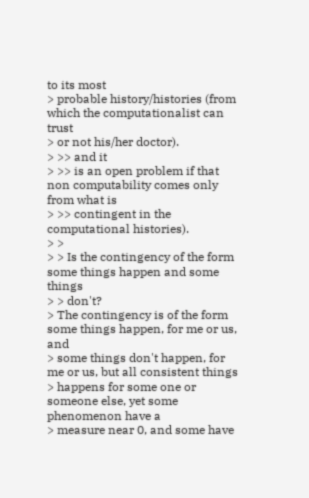to its most
> probable history/histories (from which the computationalist can trust
> or not his/her doctor).
> >> and it
> >> is an open problem if that non computability comes only from what is
> >> contingent in the computational histories).
> >
> > Is the contingency of the form some things happen and some things
> > don't?
> The contingency is of the form some things happen, for me or us, and
> some things don't happen, for me or us, but all consistent things
> happens for some one or someone else, yet some phenomenon have a
> measure near 0, and some have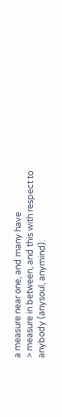a measure near one, and many have
> measure in between, and this with respect to anybody (anysoul, anymind).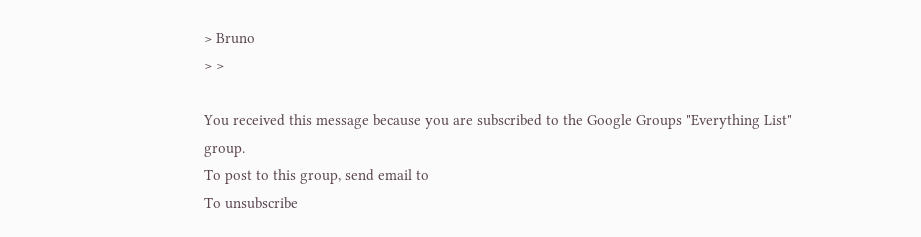> Bruno
> >

You received this message because you are subscribed to the Google Groups "Everything List" group.
To post to this group, send email to
To unsubscribe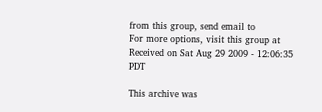from this group, send email to
For more options, visit this group at
Received on Sat Aug 29 2009 - 12:06:35 PDT

This archive was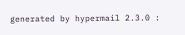generated by hypermail 2.3.0 :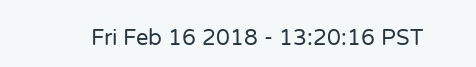Fri Feb 16 2018 - 13:20:16 PST